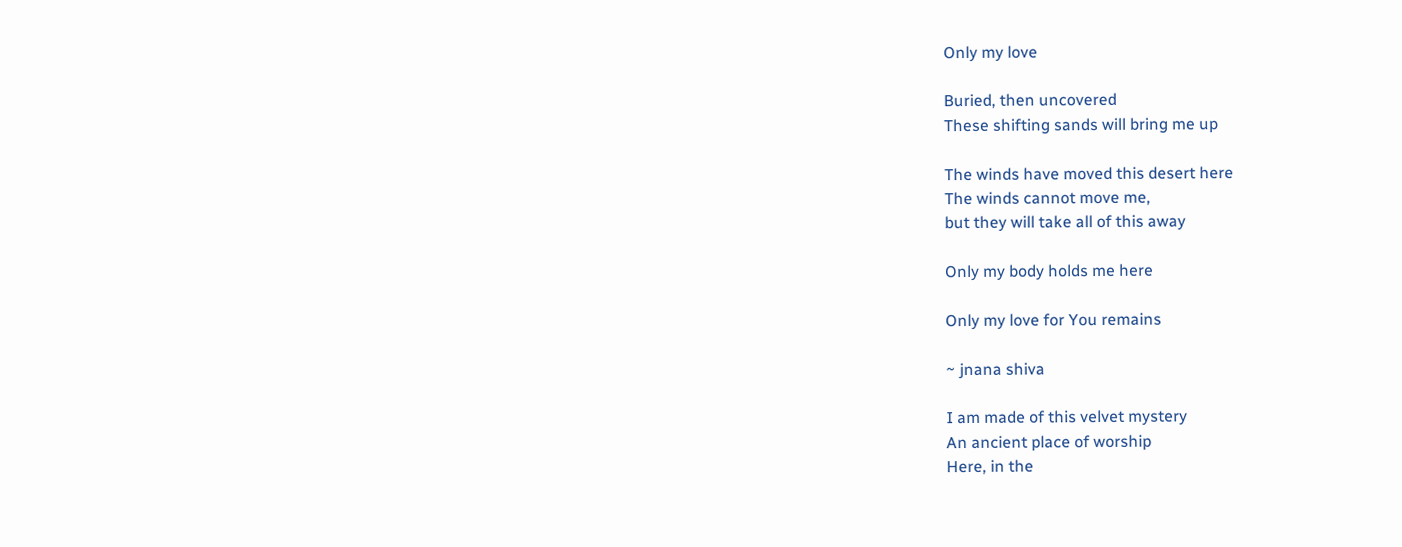Only my love

Buried, then uncovered
These shifting sands will bring me up

The winds have moved this desert here
The winds cannot move me,
but they will take all of this away

Only my body holds me here

Only my love for You remains

~ jnana shiva

I am made of this velvet mystery
An ancient place of worship
Here, in the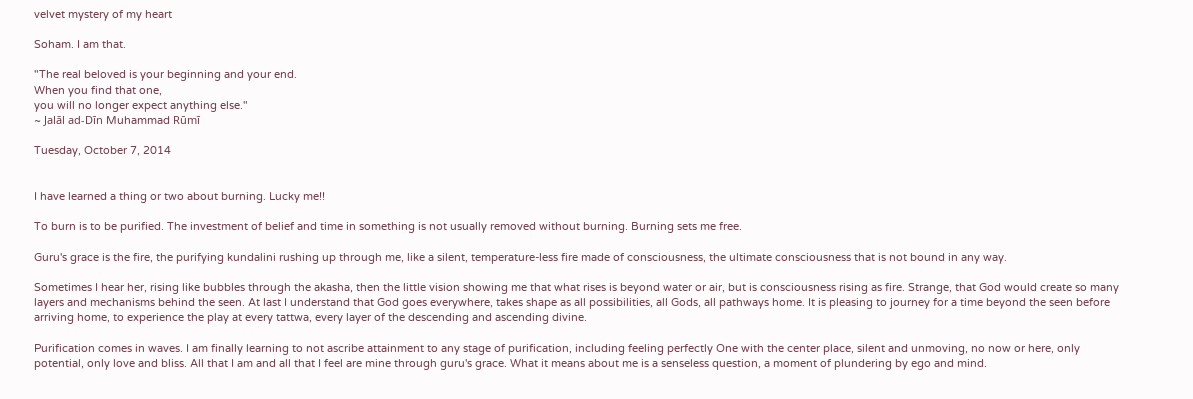velvet mystery of my heart

Soham. I am that.

"The real beloved is your beginning and your end.
When you find that one,
you will no longer expect anything else."
~ Jalāl ad-Dīn Muhammad Rūmī

Tuesday, October 7, 2014


I have learned a thing or two about burning. Lucky me!!

To burn is to be purified. The investment of belief and time in something is not usually removed without burning. Burning sets me free.

Guru's grace is the fire, the purifying kundalini rushing up through me, like a silent, temperature-less fire made of consciousness, the ultimate consciousness that is not bound in any way.

Sometimes I hear her, rising like bubbles through the akasha, then the little vision showing me that what rises is beyond water or air, but is consciousness rising as fire. Strange, that God would create so many layers and mechanisms behind the seen. At last I understand that God goes everywhere, takes shape as all possibilities, all Gods, all pathways home. It is pleasing to journey for a time beyond the seen before arriving home, to experience the play at every tattwa, every layer of the descending and ascending divine.

Purification comes in waves. I am finally learning to not ascribe attainment to any stage of purification, including feeling perfectly One with the center place, silent and unmoving, no now or here, only potential, only love and bliss. All that I am and all that I feel are mine through guru's grace. What it means about me is a senseless question, a moment of plundering by ego and mind.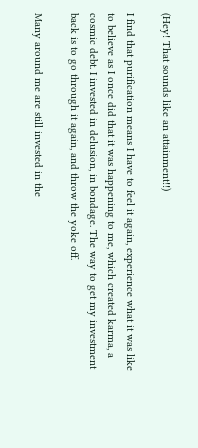(Hey! That sounds like an attainment!!)

I find that purification means I have to feel it again, experience what it was like to believe as I once did that it was happening to me, which created karma, a cosmic debt. I invested in delusion, in bondage. The way to get my investment back is to go through it again, and throw the yoke off.

Many around me are still invested in the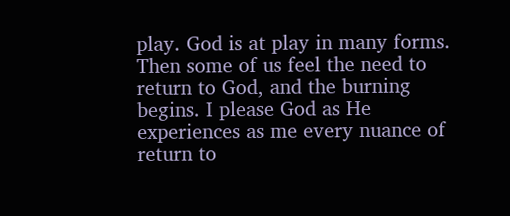play. God is at play in many forms. Then some of us feel the need to return to God, and the burning begins. I please God as He experiences as me every nuance of return to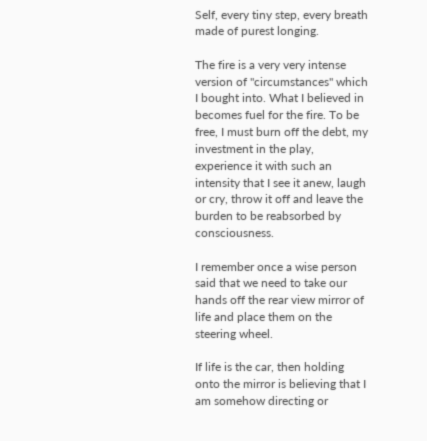Self, every tiny step, every breath made of purest longing.

The fire is a very very intense version of "circumstances" which I bought into. What I believed in becomes fuel for the fire. To be free, I must burn off the debt, my investment in the play, experience it with such an intensity that I see it anew, laugh or cry, throw it off and leave the burden to be reabsorbed by consciousness.

I remember once a wise person said that we need to take our hands off the rear view mirror of life and place them on the steering wheel.

If life is the car, then holding onto the mirror is believing that I am somehow directing or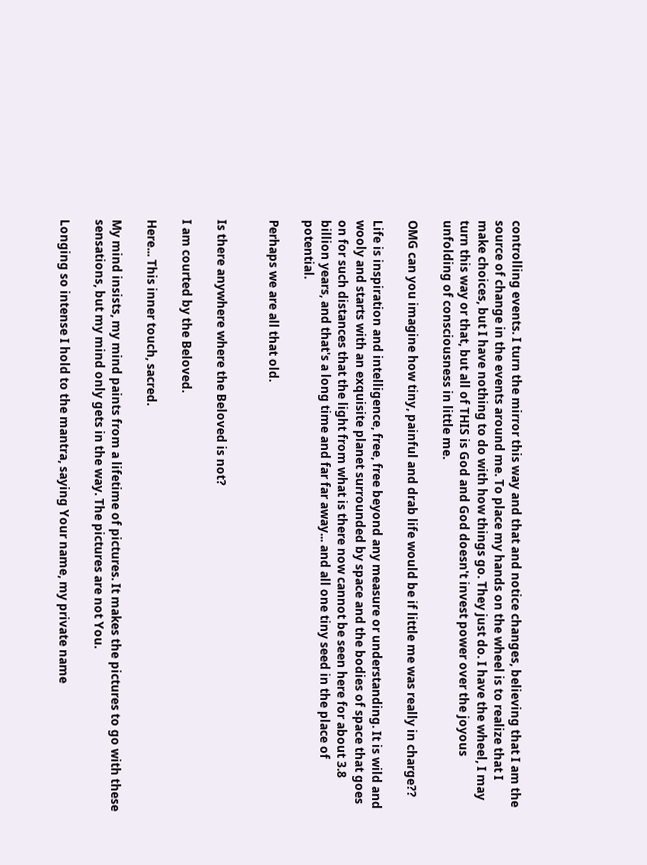controlling events. I turn the mirror this way and that and notice changes, believing that I am the source of change in the events around me. To place my hands on the wheel is to realize that I make choices, but I have nothing to do with how things go. They just do. I have the wheel, I may turn this way or that, but all of THIS is God and God doesn't invest power over the joyous unfolding of consciousness in little me.

OMG can you imagine how tiny, painful and drab life would be if little me was really in charge??

Life is inspiration and intelligence, free, free beyond any measure or understanding. It is wild and wooly and starts with an exquisite planet surrounded by space and the bodies of space that goes on for such distances that the light from what is there now cannot be seen here for about 3.8 billion years, and that's a long time and far far away... and all one tiny seed in the place of potential.

Perhaps we are all that old.


Is there anywhere where the Beloved is not?

I am courted by the Beloved.

Here... This inner touch, sacred.

My mind insists, my mind paints from a lifetime of pictures. It makes the pictures to go with these sensations, but my mind only gets in the way. The pictures are not You.

Longing so intense I hold to the mantra, saying Your name, my private name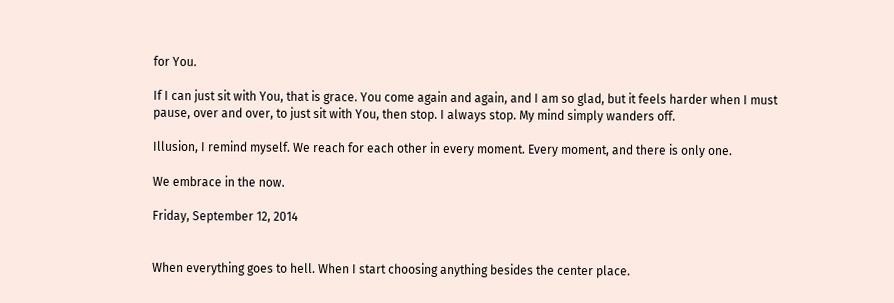for You.

If I can just sit with You, that is grace. You come again and again, and I am so glad, but it feels harder when I must pause, over and over, to just sit with You, then stop. I always stop. My mind simply wanders off.

Illusion, I remind myself. We reach for each other in every moment. Every moment, and there is only one.

We embrace in the now.

Friday, September 12, 2014


When everything goes to hell. When I start choosing anything besides the center place.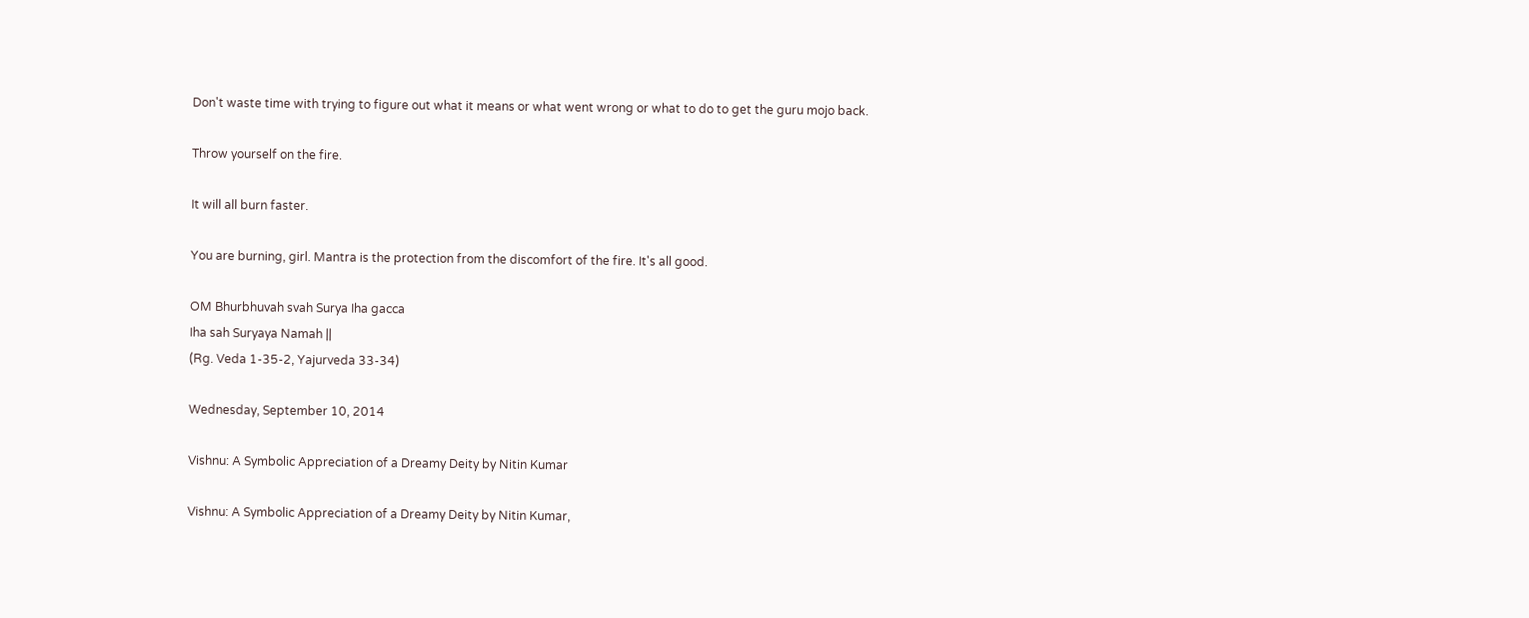Don't waste time with trying to figure out what it means or what went wrong or what to do to get the guru mojo back.

Throw yourself on the fire.

It will all burn faster.

You are burning, girl. Mantra is the protection from the discomfort of the fire. It's all good.

OM Bhurbhuvah svah Surya Iha gacca
Iha sah Suryaya Namah ||
(Rg. Veda 1-35-2, Yajurveda 33-34)

Wednesday, September 10, 2014

Vishnu: A Symbolic Appreciation of a Dreamy Deity by Nitin Kumar

Vishnu: A Symbolic Appreciation of a Dreamy Deity by Nitin Kumar,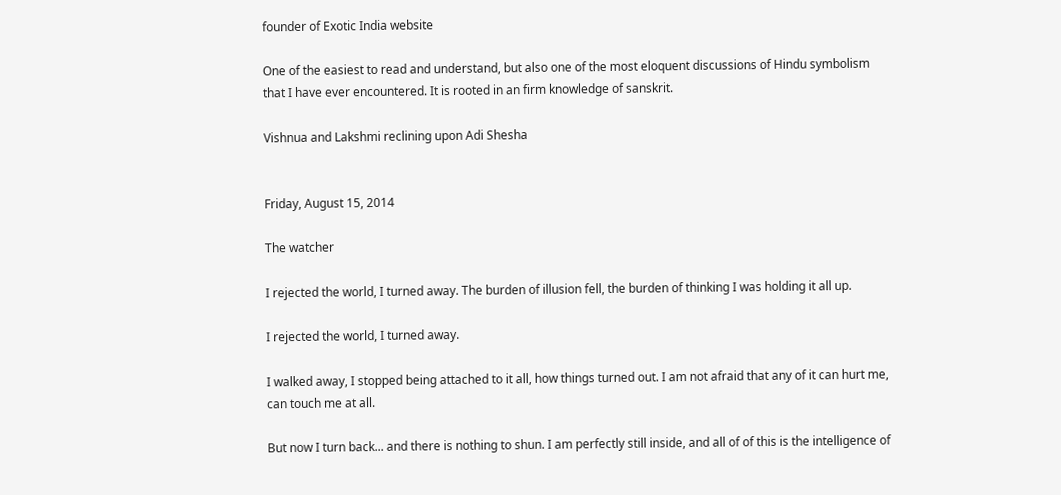founder of Exotic India website

One of the easiest to read and understand, but also one of the most eloquent discussions of Hindu symbolism that I have ever encountered. It is rooted in an firm knowledge of sanskrit.

Vishnua and Lakshmi reclining upon Adi Shesha


Friday, August 15, 2014

The watcher

I rejected the world, I turned away. The burden of illusion fell, the burden of thinking I was holding it all up.

I rejected the world, I turned away.

I walked away, I stopped being attached to it all, how things turned out. I am not afraid that any of it can hurt me, can touch me at all.

But now I turn back... and there is nothing to shun. I am perfectly still inside, and all of of this is the intelligence of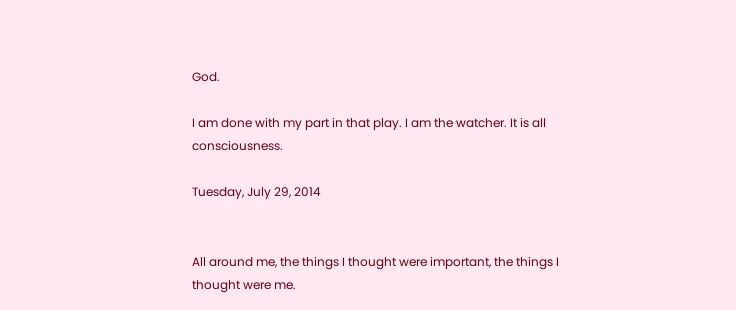God.

I am done with my part in that play. I am the watcher. It is all consciousness.

Tuesday, July 29, 2014


All around me, the things I thought were important, the things I thought were me.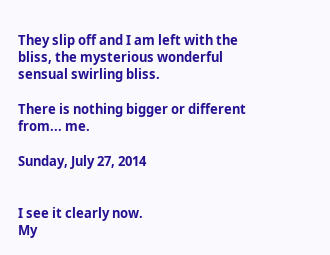They slip off and I am left with the bliss, the mysterious wonderful sensual swirling bliss.

There is nothing bigger or different from... me.

Sunday, July 27, 2014


I see it clearly now.
My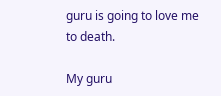guru is going to love me to death.

My guru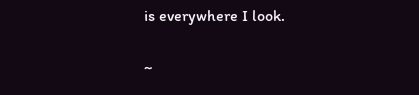is everywhere I look.

~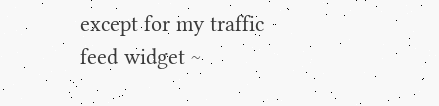except for my traffic feed widget ~